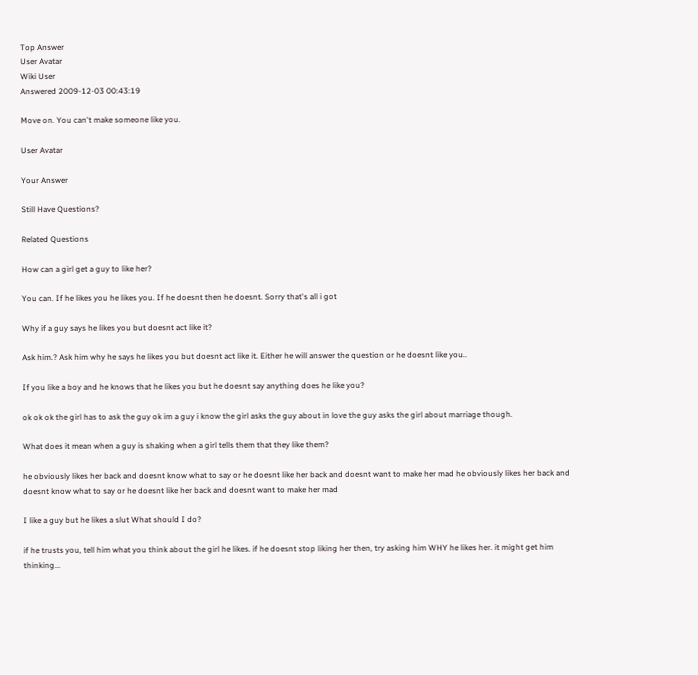Top Answer
User Avatar
Wiki User
Answered 2009-12-03 00:43:19

Move on. You can't make someone like you.

User Avatar

Your Answer

Still Have Questions?

Related Questions

How can a girl get a guy to like her?

You can. If he likes you he likes you. If he doesnt then he doesnt. Sorry that's all i got

Why if a guy says he likes you but doesnt act like it?

Ask him.? Ask him why he says he likes you but doesnt act like it. Either he will answer the question or he doesnt like you..

If you like a boy and he knows that he likes you but he doesnt say anything does he like you?

ok ok ok the girl has to ask the guy ok im a guy i know the girl asks the guy about in love the guy asks the girl about marriage though.

What does it mean when a guy is shaking when a girl tells them that they like them?

he obviously likes her back and doesnt know what to say or he doesnt like her back and doesnt want to make her mad he obviously likes her back and doesnt know what to say or he doesnt like her back and doesnt want to make her mad

I like a guy but he likes a slut What should I do?

if he trusts you, tell him what you think about the girl he likes. if he doesnt stop liking her then, try asking him WHY he likes her. it might get him thinking...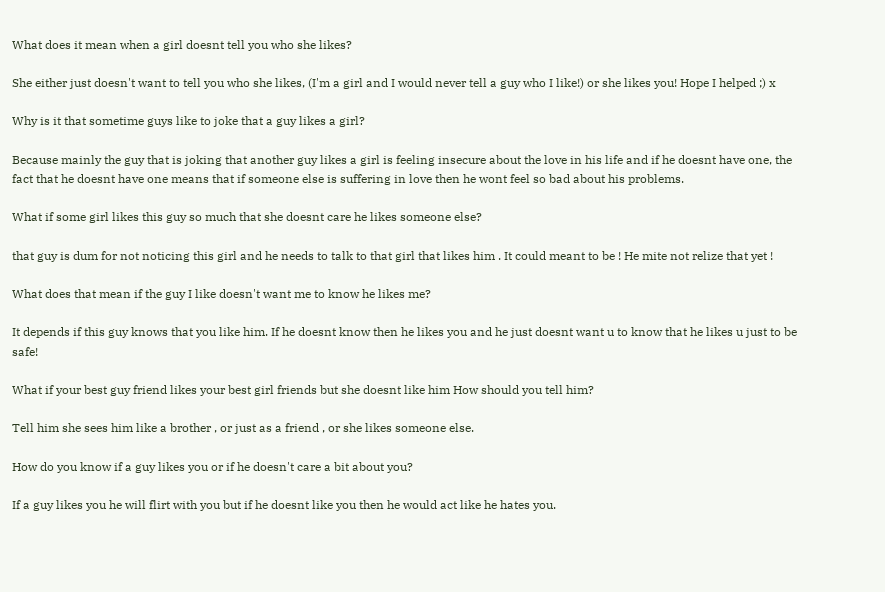What does it mean when a girl doesnt tell you who she likes?

She either just doesn't want to tell you who she likes, (I'm a girl and I would never tell a guy who I like!) or she likes you! Hope I helped ;) x

Why is it that sometime guys like to joke that a guy likes a girl?

Because mainly the guy that is joking that another guy likes a girl is feeling insecure about the love in his life and if he doesnt have one, the fact that he doesnt have one means that if someone else is suffering in love then he wont feel so bad about his problems.

What if some girl likes this guy so much that she doesnt care he likes someone else?

that guy is dum for not noticing this girl and he needs to talk to that girl that likes him . It could meant to be ! He mite not relize that yet !

What does that mean if the guy I like doesn't want me to know he likes me?

It depends if this guy knows that you like him. If he doesnt know then he likes you and he just doesnt want u to know that he likes u just to be safe!

What if your best guy friend likes your best girl friends but she doesnt like him How should you tell him?

Tell him she sees him like a brother , or just as a friend , or she likes someone else.

How do you know if a guy likes you or if he doesn't care a bit about you?

If a guy likes you he will flirt with you but if he doesnt like you then he would act like he hates you.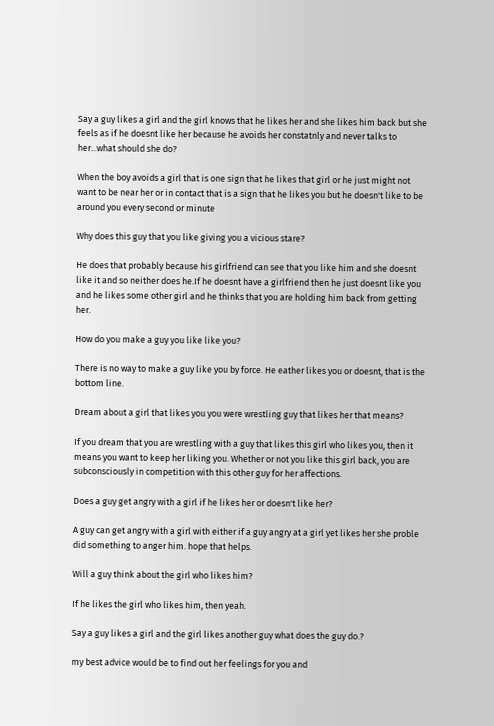Say a guy likes a girl and the girl knows that he likes her and she likes him back but she feels as if he doesnt like her because he avoids her constatnly and never talks to her...what should she do?

When the boy avoids a girl that is one sign that he likes that girl or he just might not want to be near her or in contact that is a sign that he likes you but he doesn't like to be around you every second or minute

Why does this guy that you like giving you a vicious stare?

He does that probably because his girlfriend can see that you like him and she doesnt like it and so neither does he.If he doesnt have a girlfriend then he just doesnt like you and he likes some other girl and he thinks that you are holding him back from getting her.

How do you make a guy you like like you?

There is no way to make a guy like you by force. He eather likes you or doesnt, that is the bottom line.

Dream about a girl that likes you you were wrestling guy that likes her that means?

If you dream that you are wrestling with a guy that likes this girl who likes you, then it means you want to keep her liking you. Whether or not you like this girl back, you are subconsciously in competition with this other guy for her affections.

Does a guy get angry with a girl if he likes her or doesn't like her?

A guy can get angry with a girl with either if a guy angry at a girl yet likes her she proble did something to anger him. hope that helps.

Will a guy think about the girl who likes him?

If he likes the girl who likes him, then yeah.

Say a guy likes a girl and the girl likes another guy what does the guy do.?

my best advice would be to find out her feelings for you and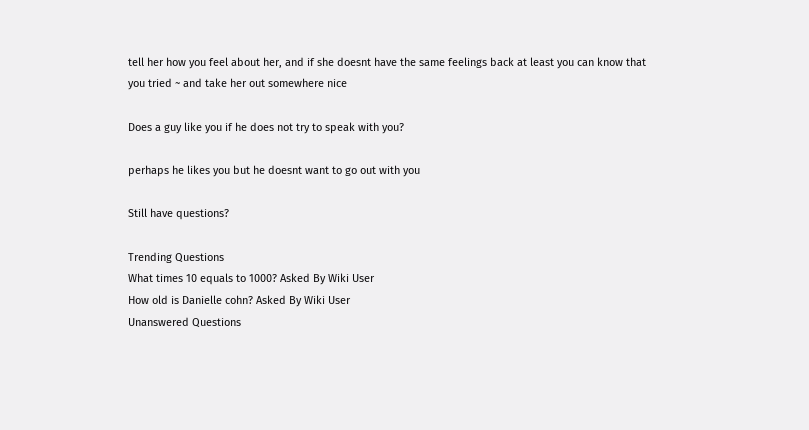tell her how you feel about her, and if she doesnt have the same feelings back at least you can know that you tried ~ and take her out somewhere nice

Does a guy like you if he does not try to speak with you?

perhaps he likes you but he doesnt want to go out with you

Still have questions?

Trending Questions
What times 10 equals to 1000? Asked By Wiki User
How old is Danielle cohn? Asked By Wiki User
Unanswered Questions